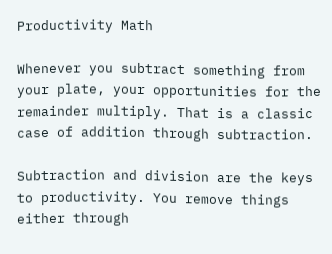Productivity Math

Whenever you subtract something from your plate, your opportunities for the remainder multiply. That is a classic case of addition through subtraction.

Subtraction and division are the keys to productivity. You remove things either through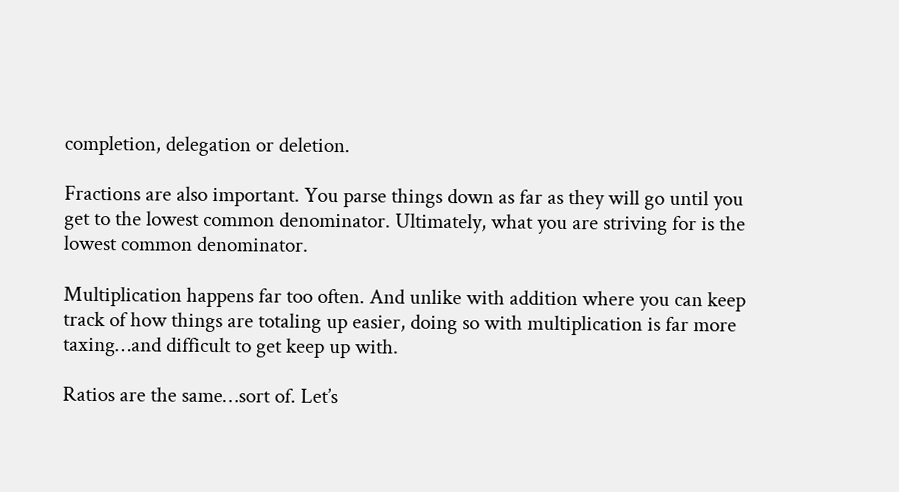completion, delegation or deletion.

Fractions are also important. You parse things down as far as they will go until you get to the lowest common denominator. Ultimately, what you are striving for is the lowest common denominator.

Multiplication happens far too often. And unlike with addition where you can keep track of how things are totaling up easier, doing so with multiplication is far more taxing…and difficult to get keep up with.

Ratios are the same…sort of. Let’s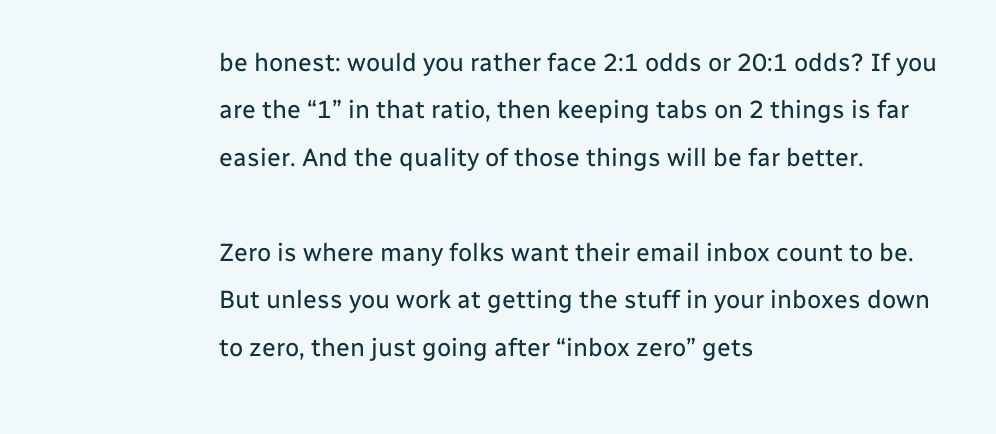be honest: would you rather face 2:1 odds or 20:1 odds? If you are the “1” in that ratio, then keeping tabs on 2 things is far easier. And the quality of those things will be far better.

Zero is where many folks want their email inbox count to be. But unless you work at getting the stuff in your inboxes down to zero, then just going after “inbox zero” gets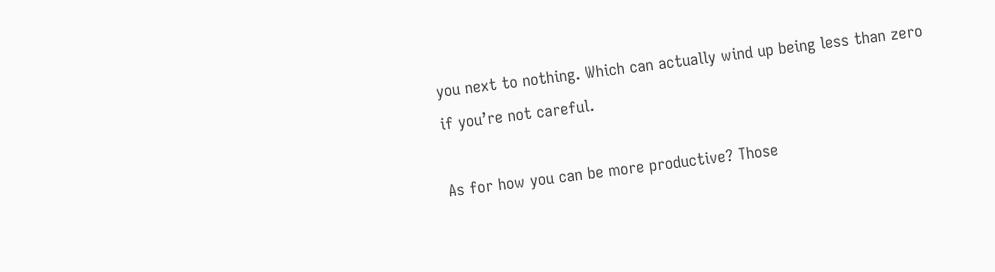you next to nothing. Which can actually wind up being less than zero if you’re not careful.

As for how you can be more productive? Those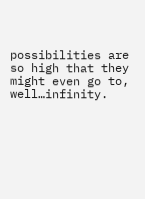possibilities are so high that they might even go to, well…infinity.